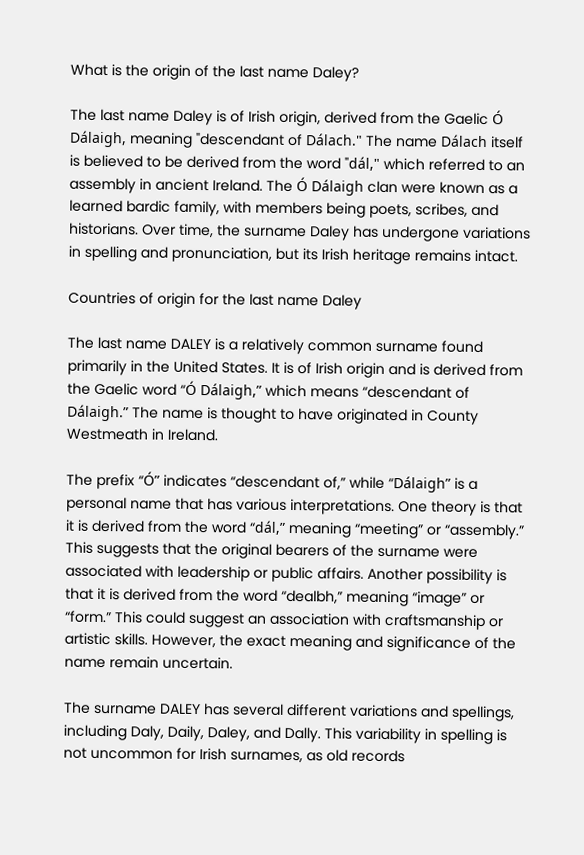What is the origin of the last name Daley?

The last name Daley is of Irish origin, derived from the Gaelic Ó Dálaigh, meaning "descendant of Dálach." The name Dálach itself is believed to be derived from the word "dál," which referred to an assembly in ancient Ireland. The Ó Dálaigh clan were known as a learned bardic family, with members being poets, scribes, and historians. Over time, the surname Daley has undergone variations in spelling and pronunciation, but its Irish heritage remains intact.

Countries of origin for the last name Daley

The last name DALEY is a relatively common surname found primarily in the United States. It is of Irish origin and is derived from the Gaelic word “Ó Dálaigh,” which means “descendant of Dálaigh.” The name is thought to have originated in County Westmeath in Ireland.

The prefix “Ó” indicates “descendant of,” while “Dálaigh” is a personal name that has various interpretations. One theory is that it is derived from the word “dál,” meaning “meeting” or “assembly.” This suggests that the original bearers of the surname were associated with leadership or public affairs. Another possibility is that it is derived from the word “dealbh,” meaning “image” or “form.” This could suggest an association with craftsmanship or artistic skills. However, the exact meaning and significance of the name remain uncertain.

The surname DALEY has several different variations and spellings, including Daly, Daily, Daley, and Dally. This variability in spelling is not uncommon for Irish surnames, as old records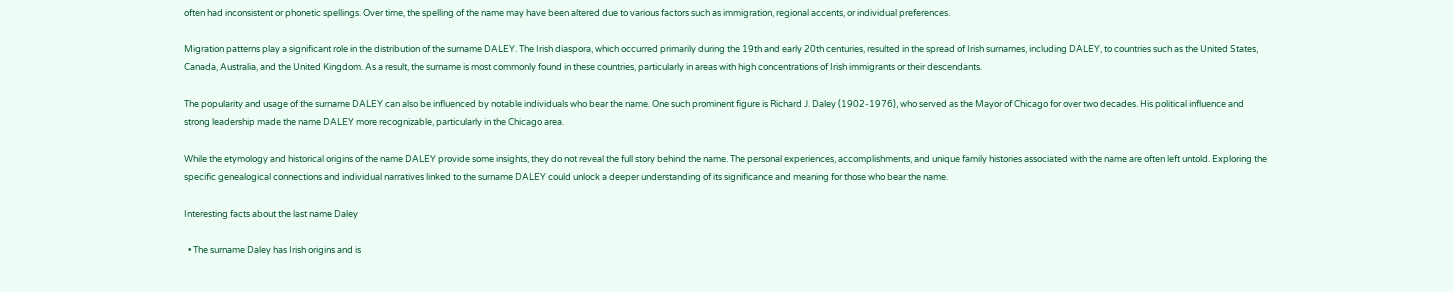often had inconsistent or phonetic spellings. Over time, the spelling of the name may have been altered due to various factors such as immigration, regional accents, or individual preferences.

Migration patterns play a significant role in the distribution of the surname DALEY. The Irish diaspora, which occurred primarily during the 19th and early 20th centuries, resulted in the spread of Irish surnames, including DALEY, to countries such as the United States, Canada, Australia, and the United Kingdom. As a result, the surname is most commonly found in these countries, particularly in areas with high concentrations of Irish immigrants or their descendants.

The popularity and usage of the surname DALEY can also be influenced by notable individuals who bear the name. One such prominent figure is Richard J. Daley (1902-1976), who served as the Mayor of Chicago for over two decades. His political influence and strong leadership made the name DALEY more recognizable, particularly in the Chicago area.

While the etymology and historical origins of the name DALEY provide some insights, they do not reveal the full story behind the name. The personal experiences, accomplishments, and unique family histories associated with the name are often left untold. Exploring the specific genealogical connections and individual narratives linked to the surname DALEY could unlock a deeper understanding of its significance and meaning for those who bear the name.

Interesting facts about the last name Daley

  • The surname Daley has Irish origins and is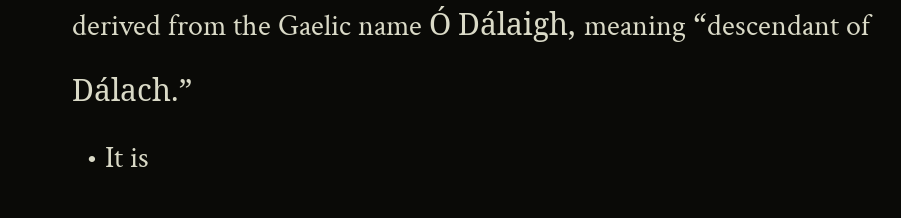derived from the Gaelic name Ó Dálaigh, meaning “descendant of Dálach.”
  • It is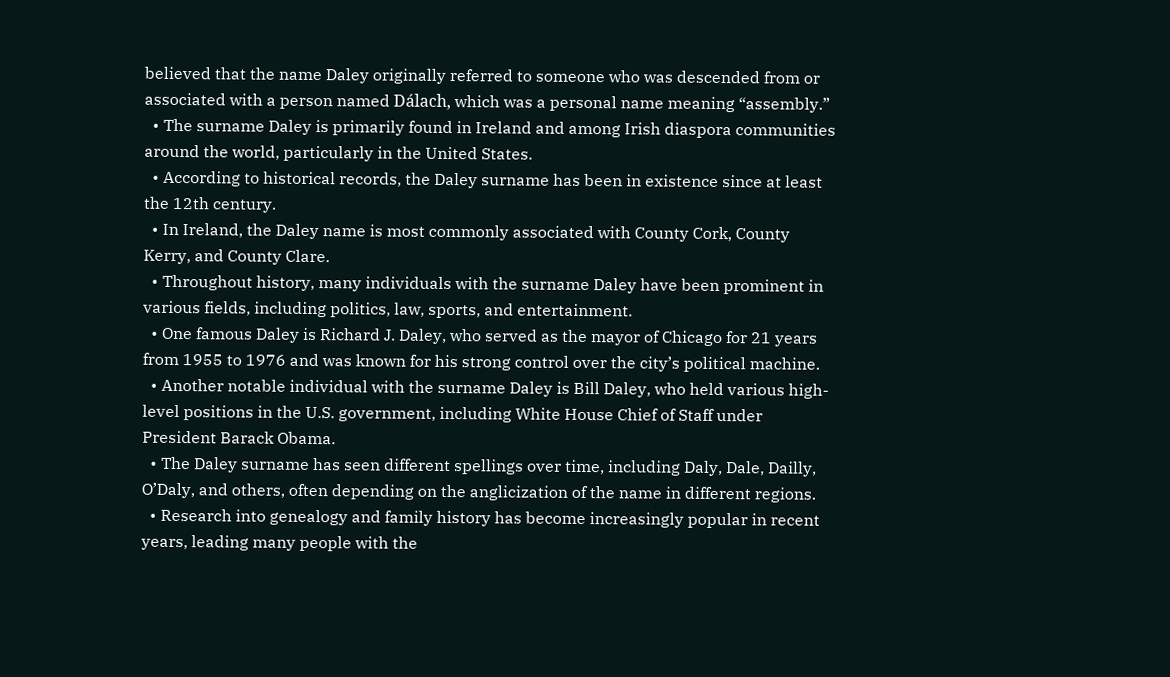believed that the name Daley originally referred to someone who was descended from or associated with a person named Dálach, which was a personal name meaning “assembly.”
  • The surname Daley is primarily found in Ireland and among Irish diaspora communities around the world, particularly in the United States.
  • According to historical records, the Daley surname has been in existence since at least the 12th century.
  • In Ireland, the Daley name is most commonly associated with County Cork, County Kerry, and County Clare.
  • Throughout history, many individuals with the surname Daley have been prominent in various fields, including politics, law, sports, and entertainment.
  • One famous Daley is Richard J. Daley, who served as the mayor of Chicago for 21 years from 1955 to 1976 and was known for his strong control over the city’s political machine.
  • Another notable individual with the surname Daley is Bill Daley, who held various high-level positions in the U.S. government, including White House Chief of Staff under President Barack Obama.
  • The Daley surname has seen different spellings over time, including Daly, Dale, Dailly, O’Daly, and others, often depending on the anglicization of the name in different regions.
  • Research into genealogy and family history has become increasingly popular in recent years, leading many people with the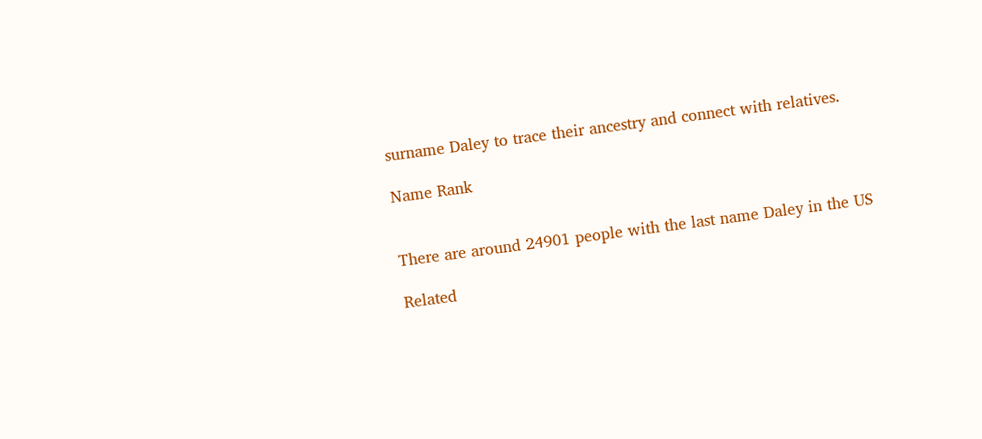surname Daley to trace their ancestry and connect with relatives.

Name Rank


There are around 24901 people with the last name Daley in the US

Related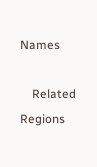Names

    Related Regions